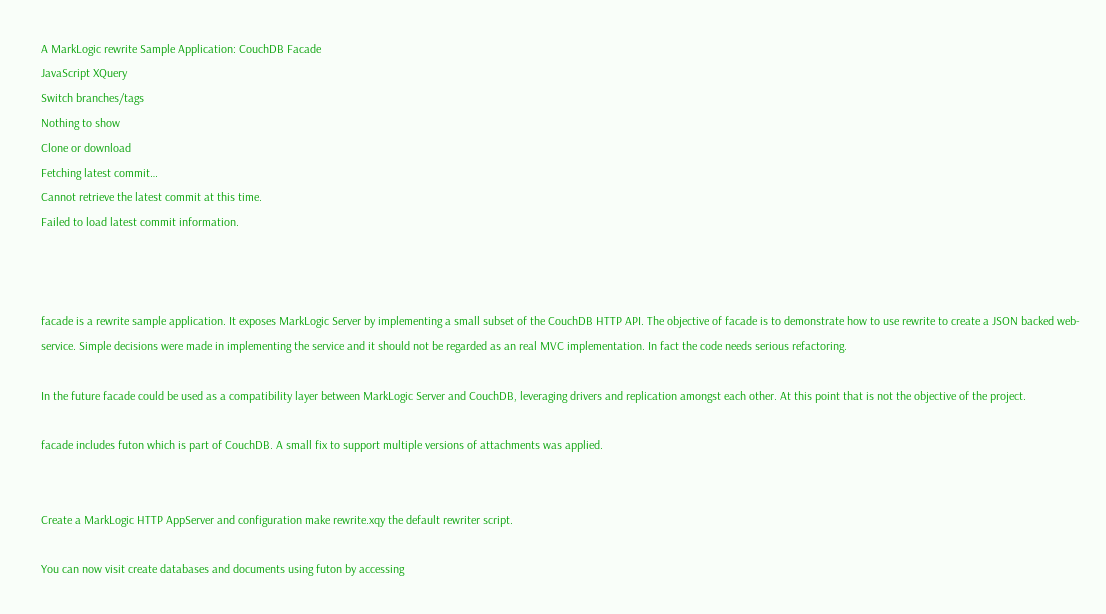A MarkLogic rewrite Sample Application: CouchDB Facade
JavaScript XQuery
Switch branches/tags
Nothing to show
Clone or download
Fetching latest commit…
Cannot retrieve the latest commit at this time.
Failed to load latest commit information.



facade is a rewrite sample application. It exposes MarkLogic Server by implementing a small subset of the CouchDB HTTP API. The objective of facade is to demonstrate how to use rewrite to create a JSON backed web-service. Simple decisions were made in implementing the service and it should not be regarded as an real MVC implementation. In fact the code needs serious refactoring.

In the future facade could be used as a compatibility layer between MarkLogic Server and CouchDB, leveraging drivers and replication amongst each other. At this point that is not the objective of the project.

facade includes futon which is part of CouchDB. A small fix to support multiple versions of attachments was applied.


Create a MarkLogic HTTP AppServer and configuration make rewrite.xqy the default rewriter script.

You can now visit create databases and documents using futon by accessing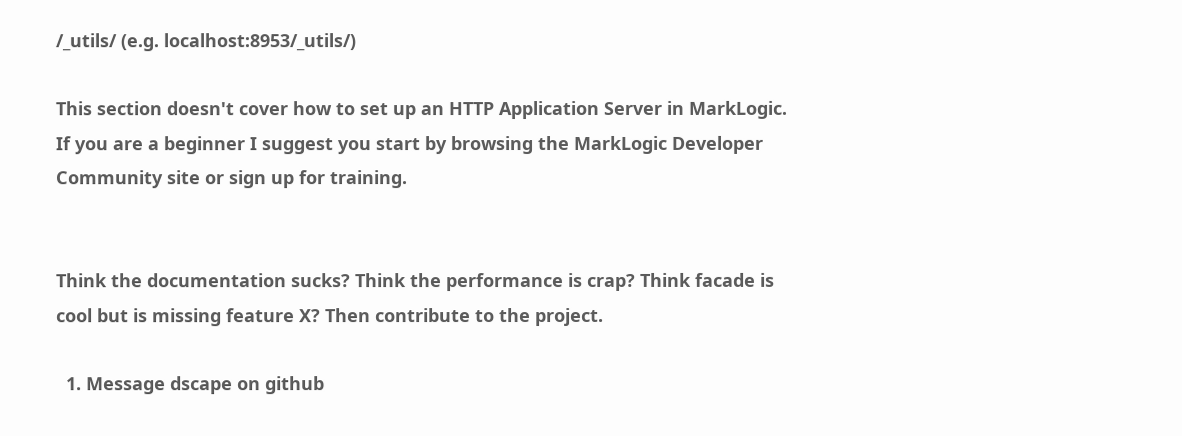/_utils/ (e.g. localhost:8953/_utils/)

This section doesn't cover how to set up an HTTP Application Server in MarkLogic. If you are a beginner I suggest you start by browsing the MarkLogic Developer Community site or sign up for training.


Think the documentation sucks? Think the performance is crap? Think facade is cool but is missing feature X? Then contribute to the project.

  1. Message dscape on github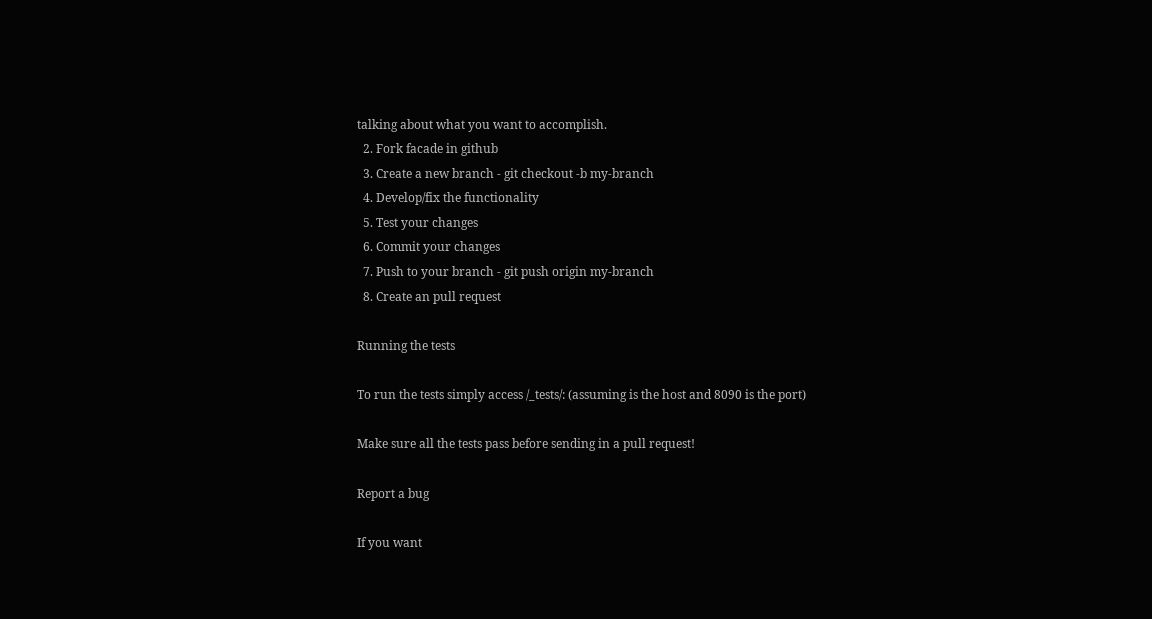talking about what you want to accomplish.
  2. Fork facade in github
  3. Create a new branch - git checkout -b my-branch
  4. Develop/fix the functionality
  5. Test your changes
  6. Commit your changes
  7. Push to your branch - git push origin my-branch
  8. Create an pull request

Running the tests

To run the tests simply access /_tests/: (assuming is the host and 8090 is the port)

Make sure all the tests pass before sending in a pull request!

Report a bug

If you want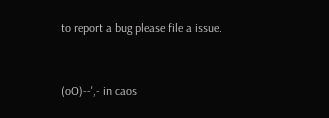to report a bug please file a issue.


(oO)--',- in caos